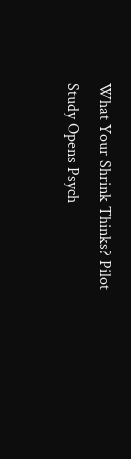What Your Shrink Thinks? Pilot Study Opens Psych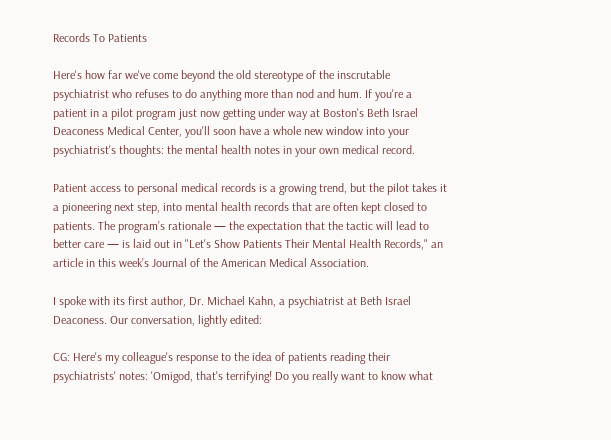Records To Patients

Here's how far we've come beyond the old stereotype of the inscrutable psychiatrist who refuses to do anything more than nod and hum. If you're a patient in a pilot program just now getting under way at Boston's Beth Israel Deaconess Medical Center, you'll soon have a whole new window into your psychiatrist's thoughts: the mental health notes in your own medical record.

Patient access to personal medical records is a growing trend, but the pilot takes it a pioneering next step, into mental health records that are often kept closed to patients. The program’s rationale — the expectation that the tactic will lead to better care — is laid out in "Let's Show Patients Their Mental Health Records," an article in this week’s Journal of the American Medical Association.

I spoke with its first author, Dr. Michael Kahn, a psychiatrist at Beth Israel Deaconess. Our conversation, lightly edited:

CG: Here's my colleague's response to the idea of patients reading their psychiatrists' notes: 'Omigod, that's terrifying! Do you really want to know what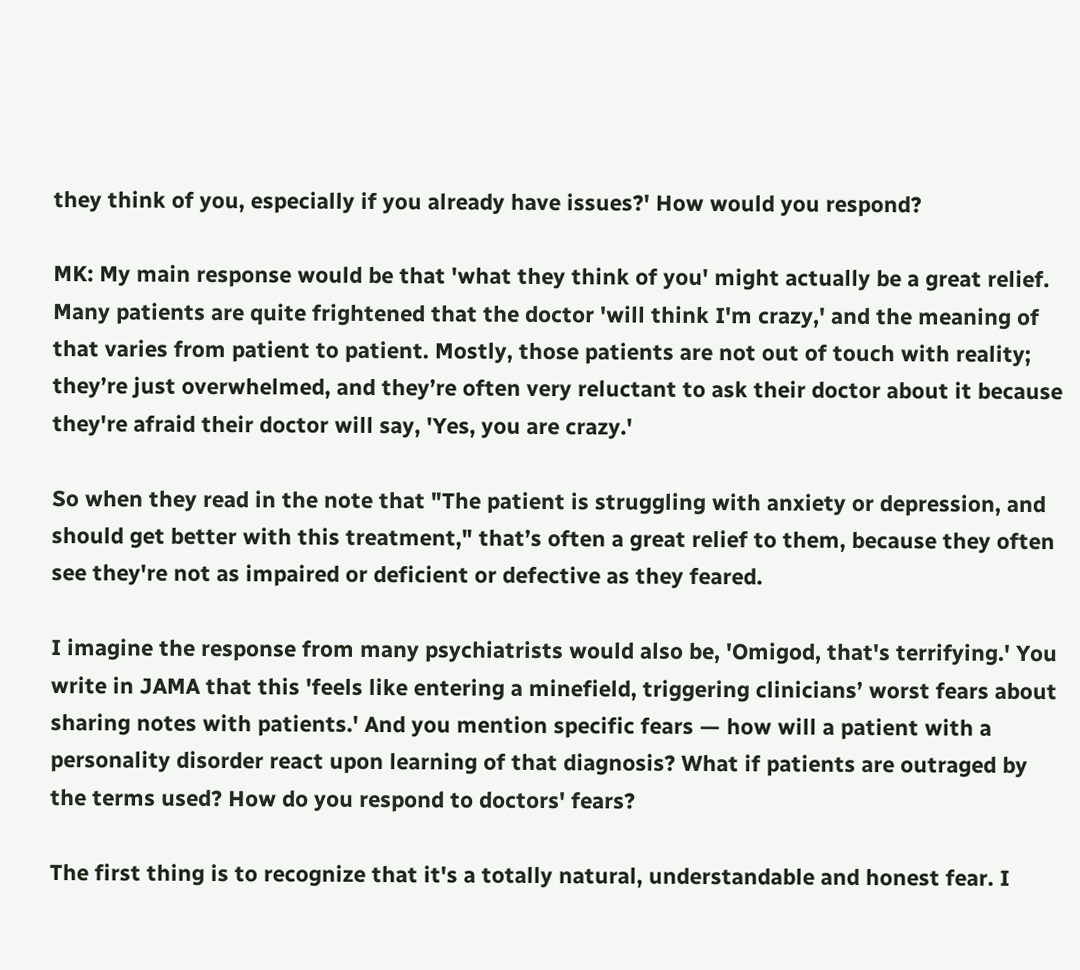they think of you, especially if you already have issues?' How would you respond?

MK: My main response would be that 'what they think of you' might actually be a great relief. Many patients are quite frightened that the doctor 'will think I'm crazy,' and the meaning of that varies from patient to patient. Mostly, those patients are not out of touch with reality; they’re just overwhelmed, and they’re often very reluctant to ask their doctor about it because they're afraid their doctor will say, 'Yes, you are crazy.'

So when they read in the note that "The patient is struggling with anxiety or depression, and should get better with this treatment," that’s often a great relief to them, because they often see they're not as impaired or deficient or defective as they feared.

I imagine the response from many psychiatrists would also be, 'Omigod, that's terrifying.' You write in JAMA that this 'feels like entering a minefield, triggering clinicians’ worst fears about sharing notes with patients.' And you mention specific fears — how will a patient with a personality disorder react upon learning of that diagnosis? What if patients are outraged by the terms used? How do you respond to doctors' fears?

The first thing is to recognize that it's a totally natural, understandable and honest fear. I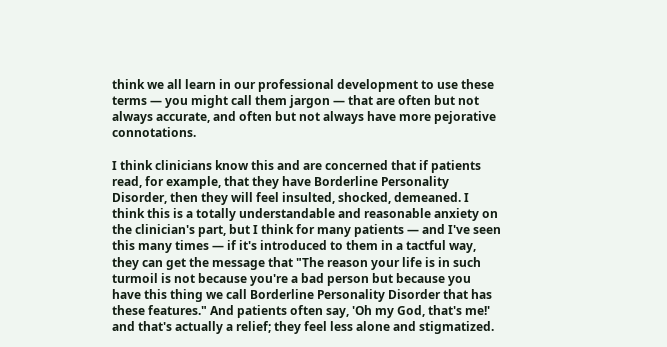think we all learn in our professional development to use these terms — you might call them jargon — that are often but not always accurate, and often but not always have more pejorative connotations.

I think clinicians know this and are concerned that if patients read, for example, that they have Borderline Personality Disorder, then they will feel insulted, shocked, demeaned. I think this is a totally understandable and reasonable anxiety on the clinician's part, but I think for many patients — and I've seen this many times — if it's introduced to them in a tactful way, they can get the message that "The reason your life is in such turmoil is not because you're a bad person but because you have this thing we call Borderline Personality Disorder that has these features." And patients often say, 'Oh my God, that's me!' and that's actually a relief; they feel less alone and stigmatized.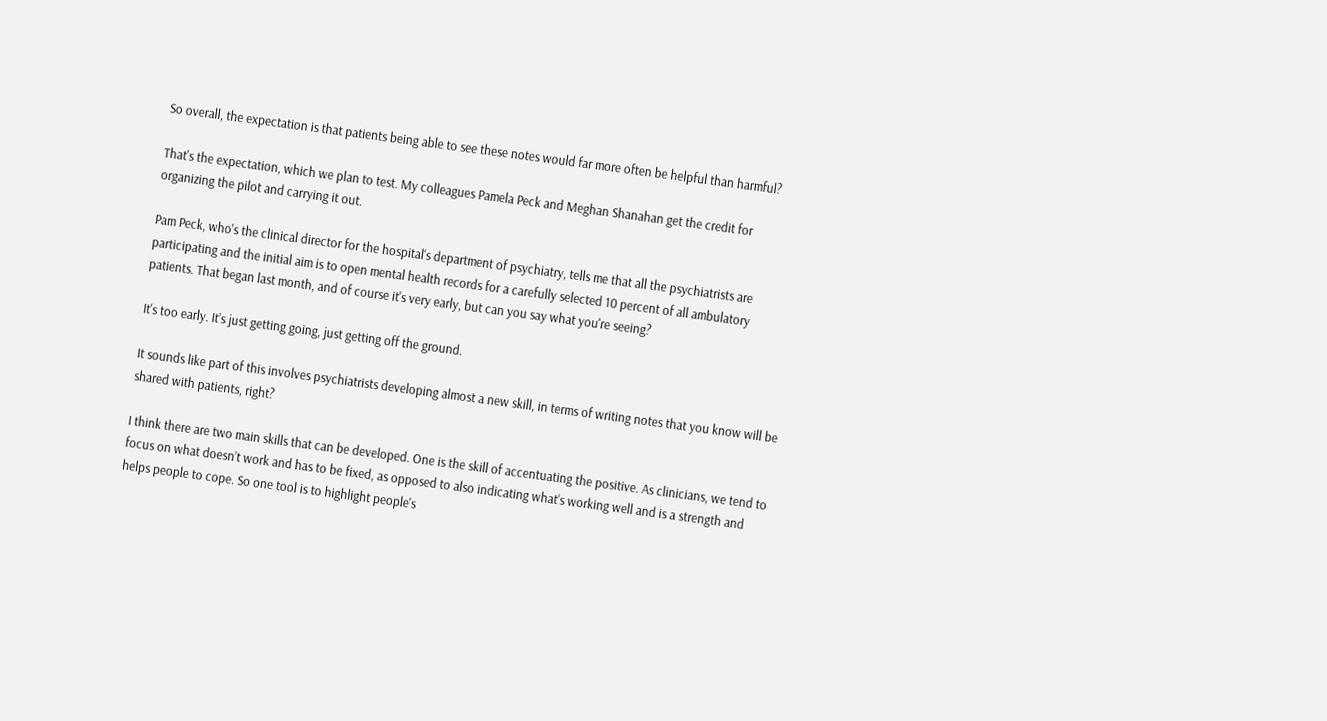So overall, the expectation is that patients being able to see these notes would far more often be helpful than harmful?

That's the expectation, which we plan to test. My colleagues Pamela Peck and Meghan Shanahan get the credit for organizing the pilot and carrying it out.

Pam Peck, who's the clinical director for the hospital's department of psychiatry, tells me that all the psychiatrists are participating and the initial aim is to open mental health records for a carefully selected 10 percent of all ambulatory patients. That began last month, and of course it's very early, but can you say what you're seeing?

It's too early. It’s just getting going, just getting off the ground.

It sounds like part of this involves psychiatrists developing almost a new skill, in terms of writing notes that you know will be shared with patients, right?

I think there are two main skills that can be developed. One is the skill of accentuating the positive. As clinicians, we tend to focus on what doesn’t work and has to be fixed, as opposed to also indicating what’s working well and is a strength and helps people to cope. So one tool is to highlight people's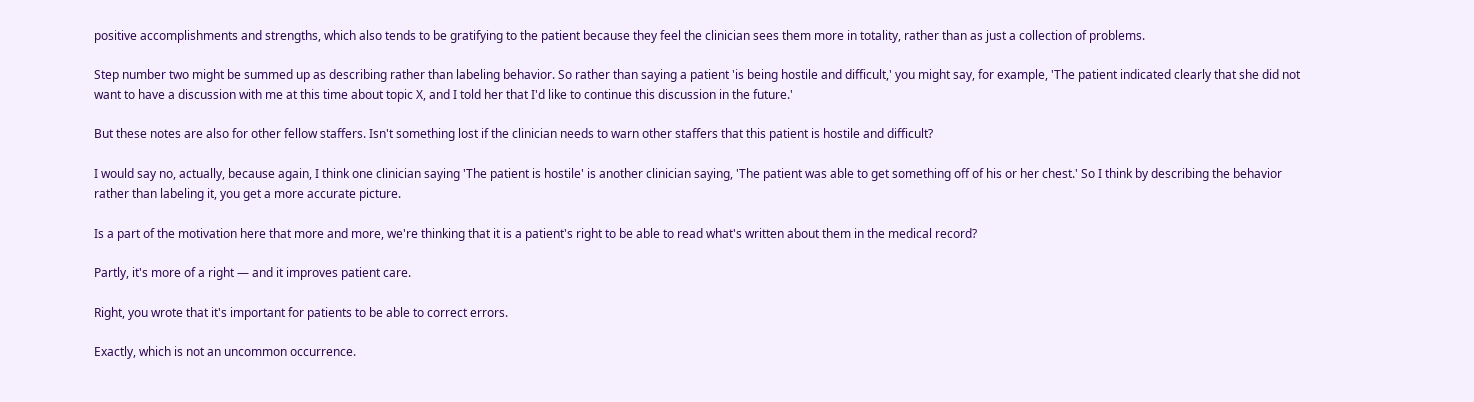positive accomplishments and strengths, which also tends to be gratifying to the patient because they feel the clinician sees them more in totality, rather than as just a collection of problems.

Step number two might be summed up as describing rather than labeling behavior. So rather than saying a patient 'is being hostile and difficult,' you might say, for example, 'The patient indicated clearly that she did not want to have a discussion with me at this time about topic X, and I told her that I'd like to continue this discussion in the future.'

But these notes are also for other fellow staffers. Isn't something lost if the clinician needs to warn other staffers that this patient is hostile and difficult?

I would say no, actually, because again, I think one clinician saying 'The patient is hostile' is another clinician saying, 'The patient was able to get something off of his or her chest.' So I think by describing the behavior rather than labeling it, you get a more accurate picture.

Is a part of the motivation here that more and more, we're thinking that it is a patient's right to be able to read what's written about them in the medical record?

Partly, it's more of a right — and it improves patient care.

Right, you wrote that it's important for patients to be able to correct errors.

Exactly, which is not an uncommon occurrence.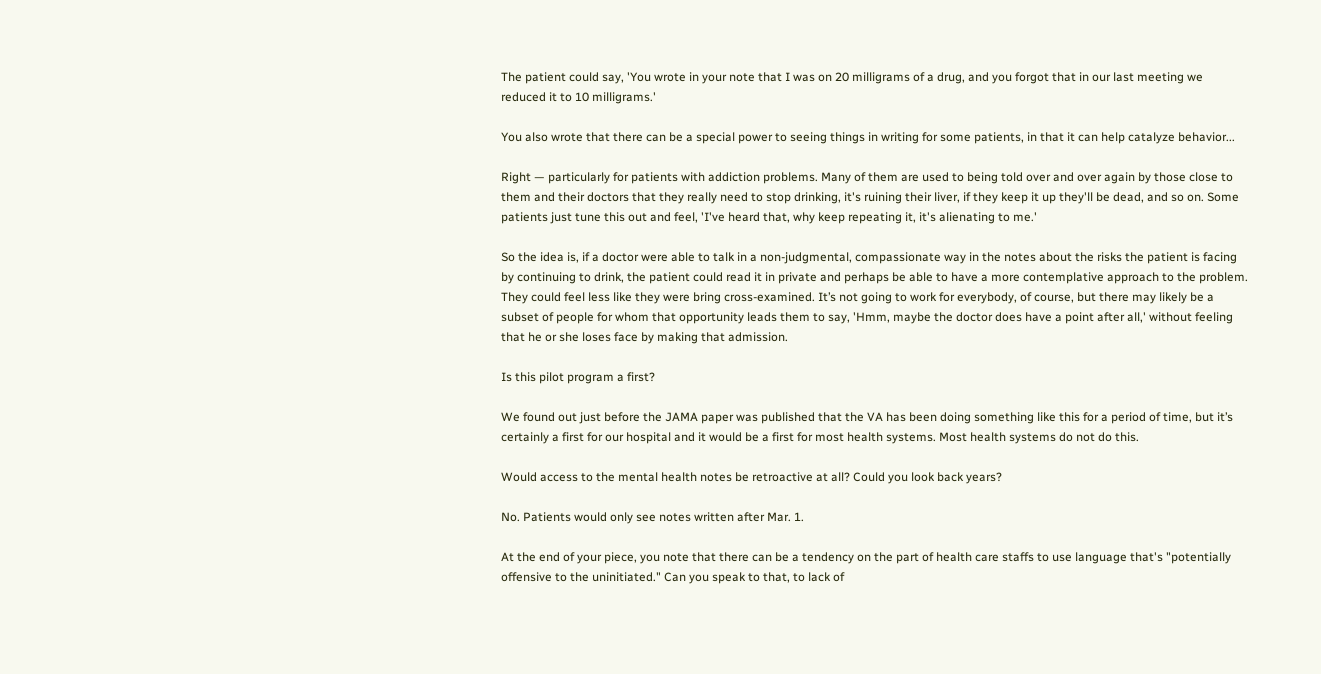The patient could say, 'You wrote in your note that I was on 20 milligrams of a drug, and you forgot that in our last meeting we reduced it to 10 milligrams.'

You also wrote that there can be a special power to seeing things in writing for some patients, in that it can help catalyze behavior...

Right — particularly for patients with addiction problems. Many of them are used to being told over and over again by those close to them and their doctors that they really need to stop drinking, it's ruining their liver, if they keep it up they'll be dead, and so on. Some patients just tune this out and feel, 'I've heard that, why keep repeating it, it's alienating to me.'

So the idea is, if a doctor were able to talk in a non-judgmental, compassionate way in the notes about the risks the patient is facing by continuing to drink, the patient could read it in private and perhaps be able to have a more contemplative approach to the problem. They could feel less like they were bring cross-examined. It’s not going to work for everybody, of course, but there may likely be a subset of people for whom that opportunity leads them to say, 'Hmm, maybe the doctor does have a point after all,' without feeling that he or she loses face by making that admission.

Is this pilot program a first?

We found out just before the JAMA paper was published that the VA has been doing something like this for a period of time, but it’s certainly a first for our hospital and it would be a first for most health systems. Most health systems do not do this.

Would access to the mental health notes be retroactive at all? Could you look back years?

No. Patients would only see notes written after Mar. 1.

At the end of your piece, you note that there can be a tendency on the part of health care staffs to use language that's "potentially offensive to the uninitiated." Can you speak to that, to lack of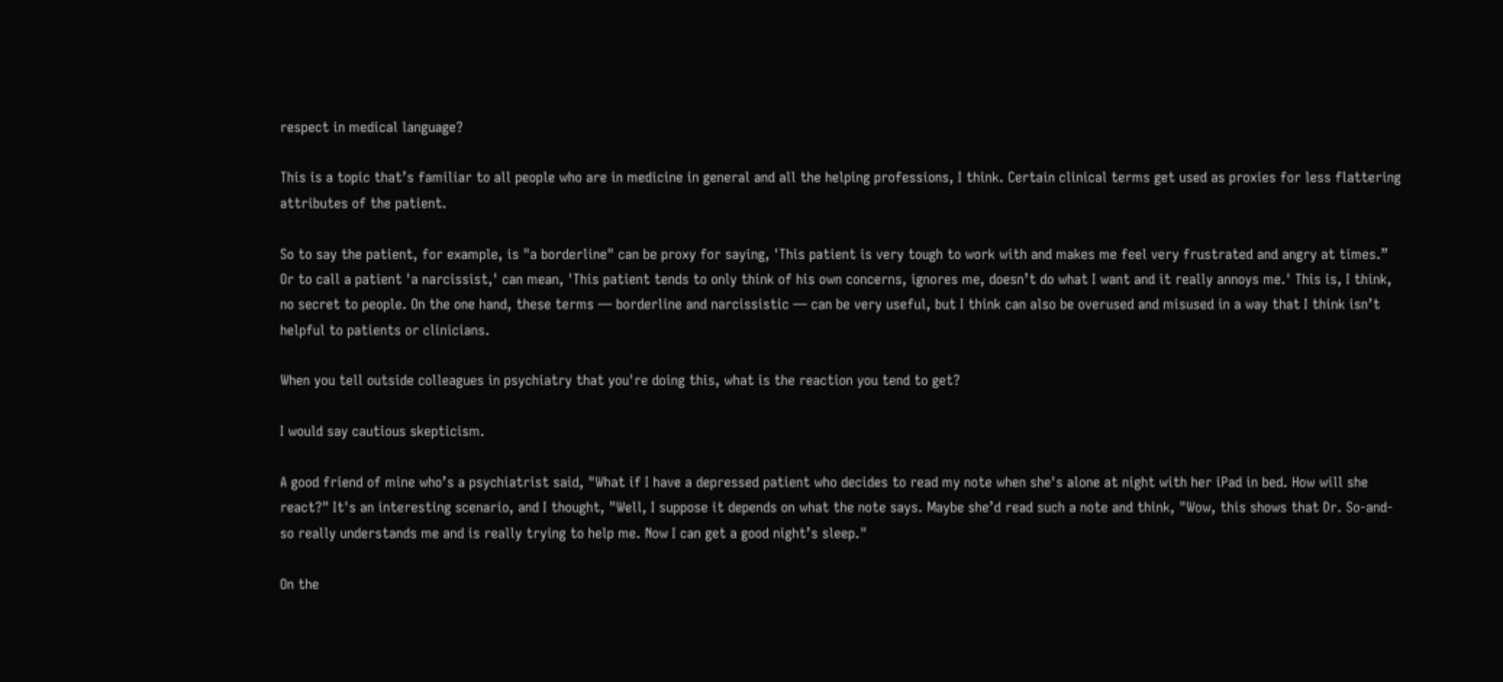respect in medical language?

This is a topic that’s familiar to all people who are in medicine in general and all the helping professions, I think. Certain clinical terms get used as proxies for less flattering attributes of the patient.

So to say the patient, for example, is "a borderline" can be proxy for saying, 'This patient is very tough to work with and makes me feel very frustrated and angry at times.” Or to call a patient 'a narcissist,' can mean, 'This patient tends to only think of his own concerns, ignores me, doesn’t do what I want and it really annoys me.' This is, I think, no secret to people. On the one hand, these terms — borderline and narcissistic — can be very useful, but I think can also be overused and misused in a way that I think isn’t helpful to patients or clinicians.

When you tell outside colleagues in psychiatry that you're doing this, what is the reaction you tend to get?

I would say cautious skepticism.

A good friend of mine who’s a psychiatrist said, "What if I have a depressed patient who decides to read my note when she's alone at night with her iPad in bed. How will she react?" It's an interesting scenario, and I thought, "Well, I suppose it depends on what the note says. Maybe she’d read such a note and think, "Wow, this shows that Dr. So-and-so really understands me and is really trying to help me. Now I can get a good night’s sleep."

On the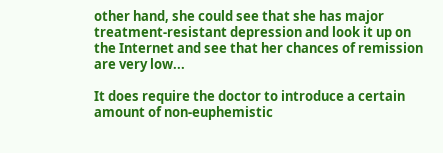other hand, she could see that she has major treatment-resistant depression and look it up on the Internet and see that her chances of remission are very low...

It does require the doctor to introduce a certain amount of non-euphemistic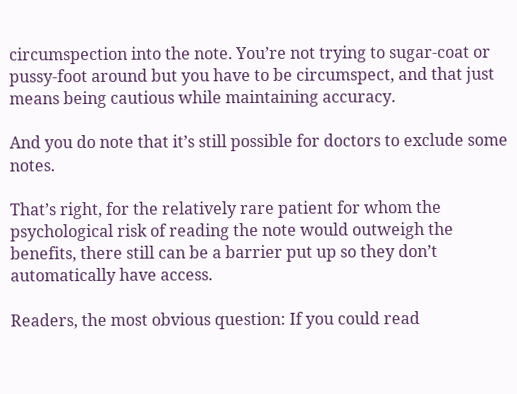circumspection into the note. You’re not trying to sugar-coat or pussy-foot around but you have to be circumspect, and that just means being cautious while maintaining accuracy.

And you do note that it’s still possible for doctors to exclude some notes.

That’s right, for the relatively rare patient for whom the psychological risk of reading the note would outweigh the benefits, there still can be a barrier put up so they don’t automatically have access.

Readers, the most obvious question: If you could read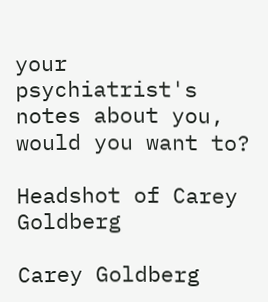your psychiatrist's notes about you, would you want to?

Headshot of Carey Goldberg

Carey Goldberg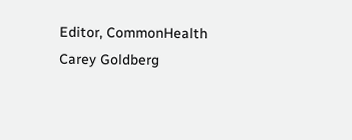Editor, CommonHealth
Carey Goldberg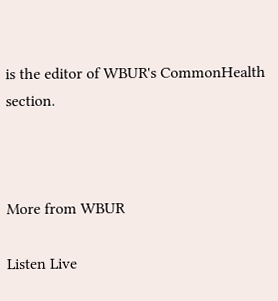is the editor of WBUR's CommonHealth section.



More from WBUR

Listen Live